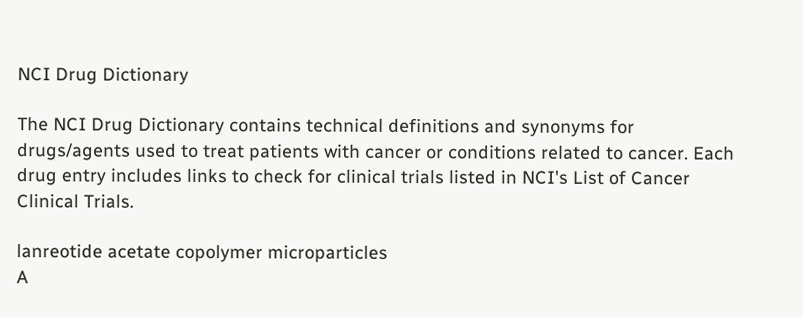NCI Drug Dictionary

The NCI Drug Dictionary contains technical definitions and synonyms for drugs/agents used to treat patients with cancer or conditions related to cancer. Each drug entry includes links to check for clinical trials listed in NCI's List of Cancer Clinical Trials.

lanreotide acetate copolymer microparticles
A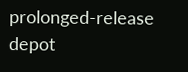prolonged-release depot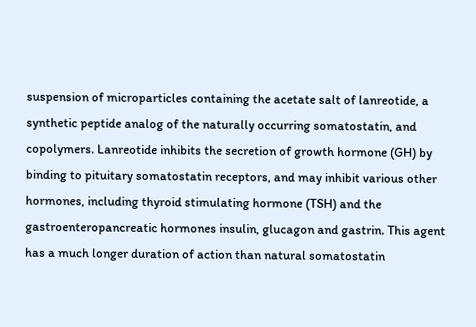suspension of microparticles containing the acetate salt of lanreotide, a synthetic peptide analog of the naturally occurring somatostatin, and copolymers. Lanreotide inhibits the secretion of growth hormone (GH) by binding to pituitary somatostatin receptors, and may inhibit various other hormones, including thyroid stimulating hormone (TSH) and the gastroenteropancreatic hormones insulin, glucagon and gastrin. This agent has a much longer duration of action than natural somatostatin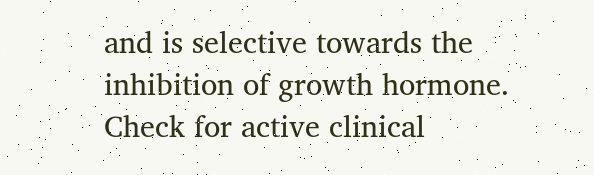and is selective towards the inhibition of growth hormone. Check for active clinical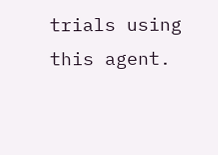trials using this agent.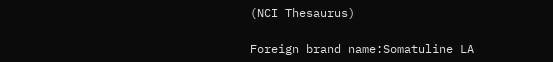(NCI Thesaurus)

Foreign brand name:Somatuline LA